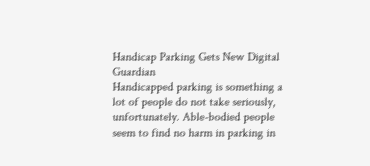Handicap Parking Gets New Digital Guardian
Handicapped parking is something a lot of people do not take seriously, unfortunately. Able-bodied people seem to find no harm in parking in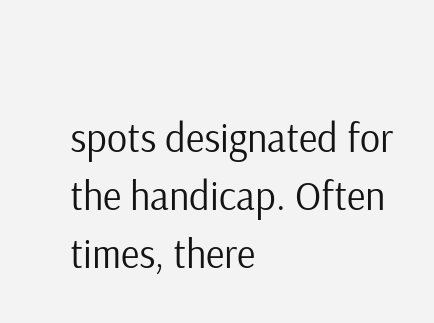spots designated for the handicap. Often times, there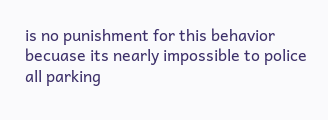is no punishment for this behavior becuase its nearly impossible to police all parking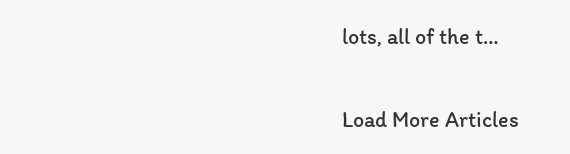lots, all of the t…

Load More Articles